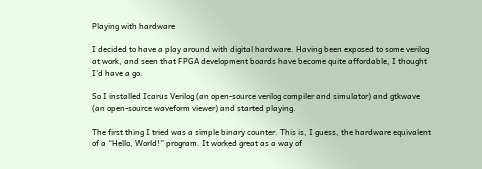Playing with hardware

I decided to have a play around with digital hardware. Having been exposed to some verilog at work, and seen that FPGA development boards have become quite affordable, I thought I’d have a go.

So I installed Icarus Verilog (an open-source verilog compiler and simulator) and gtkwave (an open-source waveform viewer) and started playing.

The first thing I tried was a simple binary counter. This is, I guess, the hardware equivalent of a “Hello, World!” program. It worked great as a way of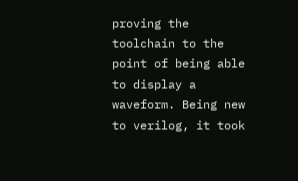proving the toolchain to the point of being able to display a waveform. Being new to verilog, it took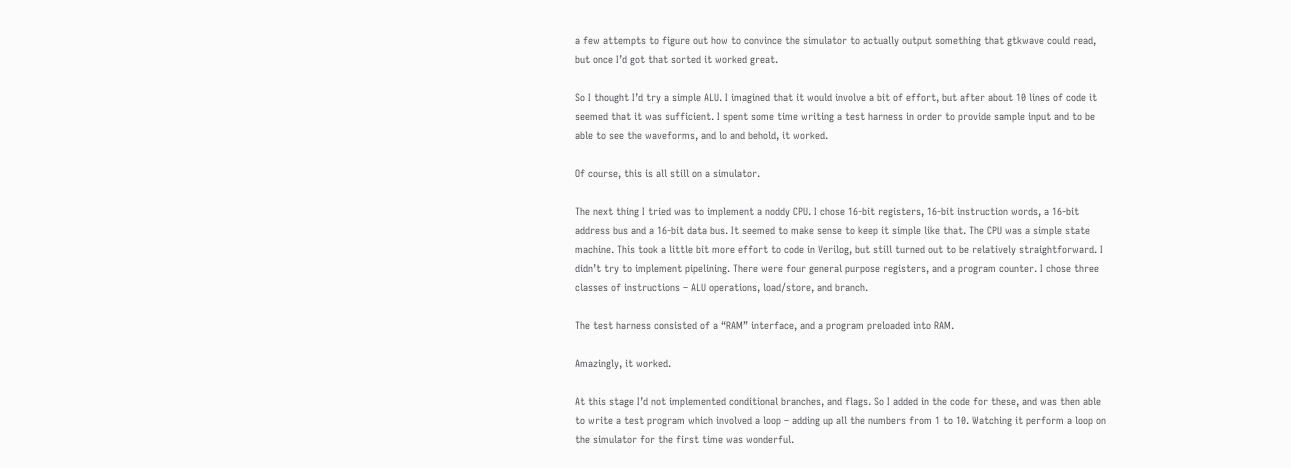a few attempts to figure out how to convince the simulator to actually output something that gtkwave could read, but once I’d got that sorted it worked great.

So I thought I’d try a simple ALU. I imagined that it would involve a bit of effort, but after about 10 lines of code it seemed that it was sufficient. I spent some time writing a test harness in order to provide sample input and to be able to see the waveforms, and lo and behold, it worked.

Of course, this is all still on a simulator.

The next thing I tried was to implement a noddy CPU. I chose 16-bit registers, 16-bit instruction words, a 16-bit address bus and a 16-bit data bus. It seemed to make sense to keep it simple like that. The CPU was a simple state machine. This took a little bit more effort to code in Verilog, but still turned out to be relatively straightforward. I didn’t try to implement pipelining. There were four general purpose registers, and a program counter. I chose three classes of instructions – ALU operations, load/store, and branch.

The test harness consisted of a “RAM” interface, and a program preloaded into RAM.

Amazingly, it worked.

At this stage I’d not implemented conditional branches, and flags. So I added in the code for these, and was then able to write a test program which involved a loop – adding up all the numbers from 1 to 10. Watching it perform a loop on the simulator for the first time was wonderful.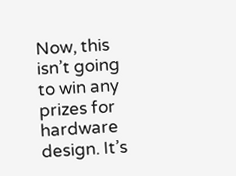Now, this isn’t going to win any prizes for hardware design. It’s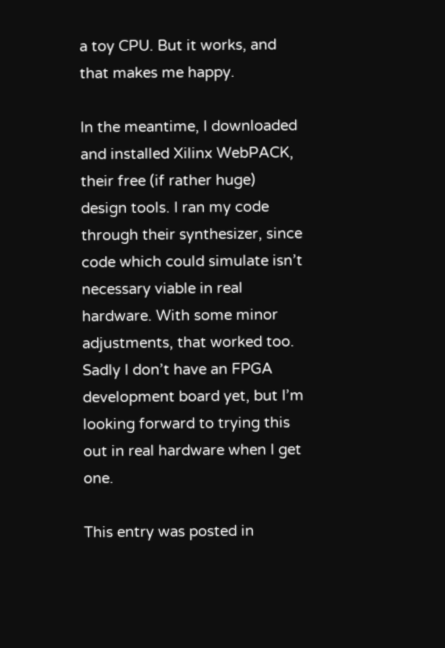a toy CPU. But it works, and that makes me happy.

In the meantime, I downloaded and installed Xilinx WebPACK, their free (if rather huge) design tools. I ran my code through their synthesizer, since code which could simulate isn’t necessary viable in real hardware. With some minor adjustments, that worked too. Sadly I don’t have an FPGA development board yet, but I’m looking forward to trying this out in real hardware when I get one.

This entry was posted in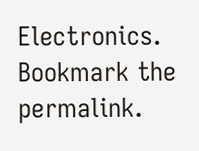Electronics. Bookmark the permalink.